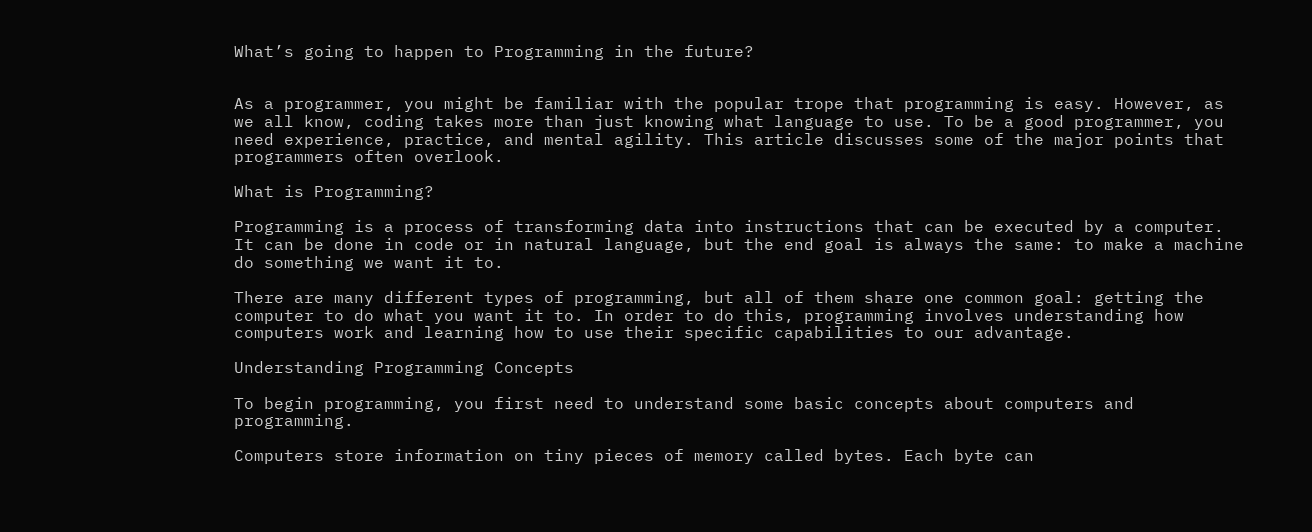What’s going to happen to Programming in the future?


As a programmer, you might be familiar with the popular trope that programming is easy. However, as we all know, coding takes more than just knowing what language to use. To be a good programmer, you need experience, practice, and mental agility. This article discusses some of the major points that programmers often overlook.

What is Programming?

Programming is a process of transforming data into instructions that can be executed by a computer. It can be done in code or in natural language, but the end goal is always the same: to make a machine do something we want it to.

There are many different types of programming, but all of them share one common goal: getting the computer to do what you want it to. In order to do this, programming involves understanding how computers work and learning how to use their specific capabilities to our advantage.

Understanding Programming Concepts

To begin programming, you first need to understand some basic concepts about computers and programming.

Computers store information on tiny pieces of memory called bytes. Each byte can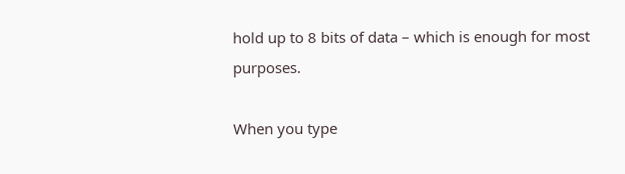hold up to 8 bits of data – which is enough for most purposes.

When you type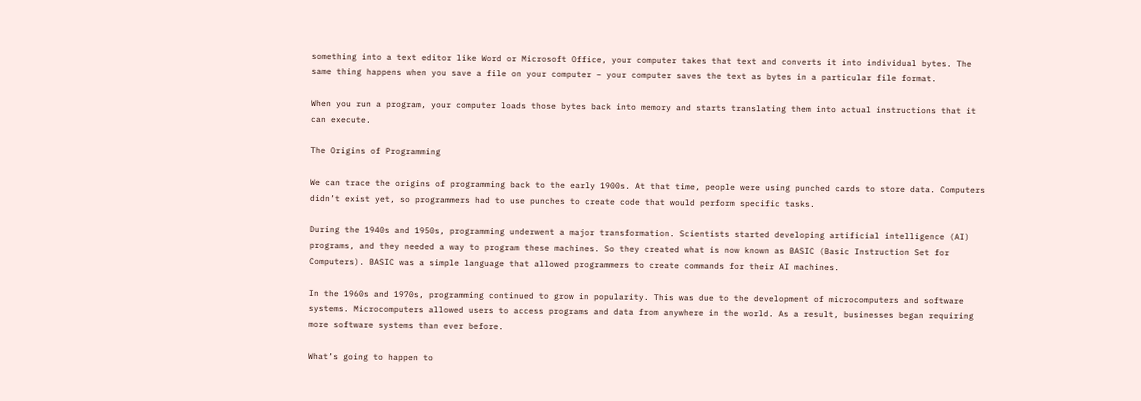something into a text editor like Word or Microsoft Office, your computer takes that text and converts it into individual bytes. The same thing happens when you save a file on your computer – your computer saves the text as bytes in a particular file format.

When you run a program, your computer loads those bytes back into memory and starts translating them into actual instructions that it can execute.

The Origins of Programming

We can trace the origins of programming back to the early 1900s. At that time, people were using punched cards to store data. Computers didn’t exist yet, so programmers had to use punches to create code that would perform specific tasks.

During the 1940s and 1950s, programming underwent a major transformation. Scientists started developing artificial intelligence (AI) programs, and they needed a way to program these machines. So they created what is now known as BASIC (Basic Instruction Set for Computers). BASIC was a simple language that allowed programmers to create commands for their AI machines.

In the 1960s and 1970s, programming continued to grow in popularity. This was due to the development of microcomputers and software systems. Microcomputers allowed users to access programs and data from anywhere in the world. As a result, businesses began requiring more software systems than ever before.

What’s going to happen to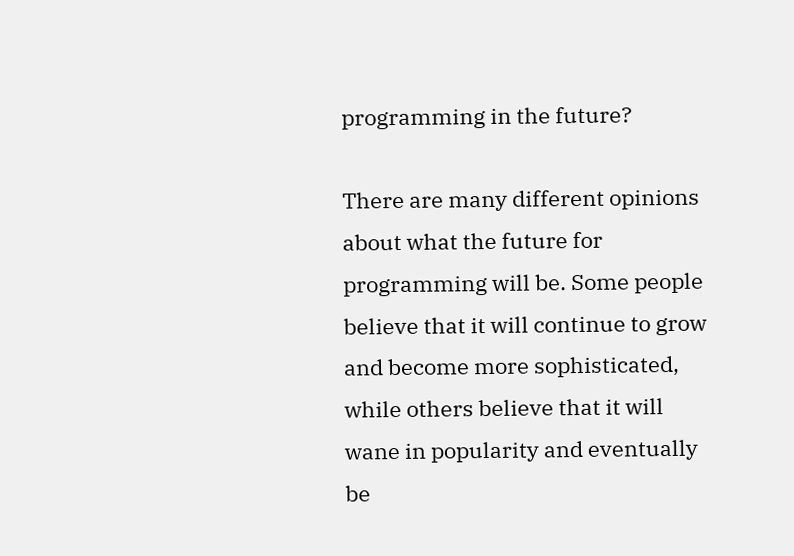programming in the future?

There are many different opinions about what the future for programming will be. Some people believe that it will continue to grow and become more sophisticated, while others believe that it will wane in popularity and eventually be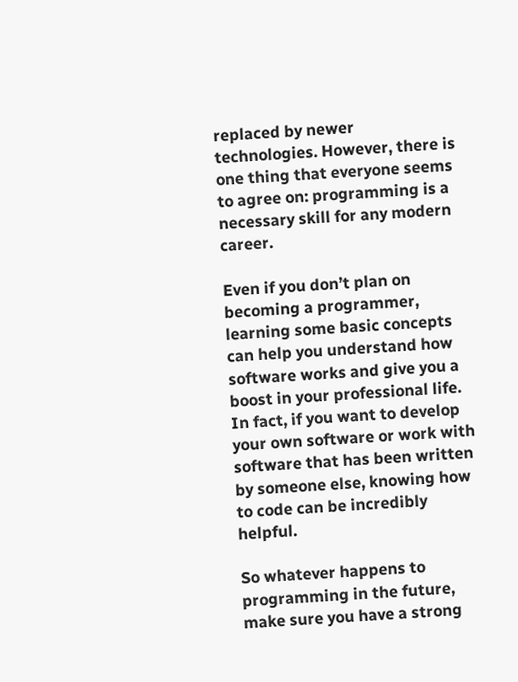replaced by newer technologies. However, there is one thing that everyone seems to agree on: programming is a necessary skill for any modern career.

Even if you don’t plan on becoming a programmer, learning some basic concepts can help you understand how software works and give you a boost in your professional life. In fact, if you want to develop your own software or work with software that has been written by someone else, knowing how to code can be incredibly helpful.

So whatever happens to programming in the future, make sure you have a strong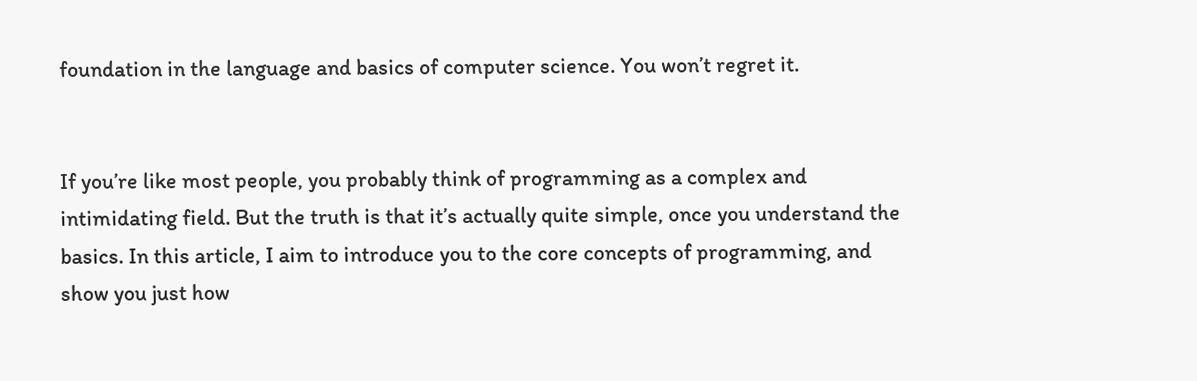foundation in the language and basics of computer science. You won’t regret it.


If you’re like most people, you probably think of programming as a complex and intimidating field. But the truth is that it’s actually quite simple, once you understand the basics. In this article, I aim to introduce you to the core concepts of programming, and show you just how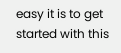easy it is to get started with this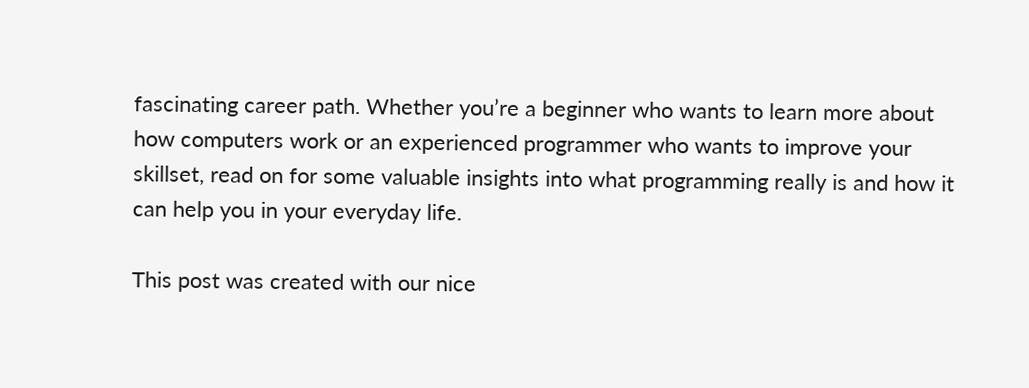fascinating career path. Whether you’re a beginner who wants to learn more about how computers work or an experienced programmer who wants to improve your skillset, read on for some valuable insights into what programming really is and how it can help you in your everyday life.

This post was created with our nice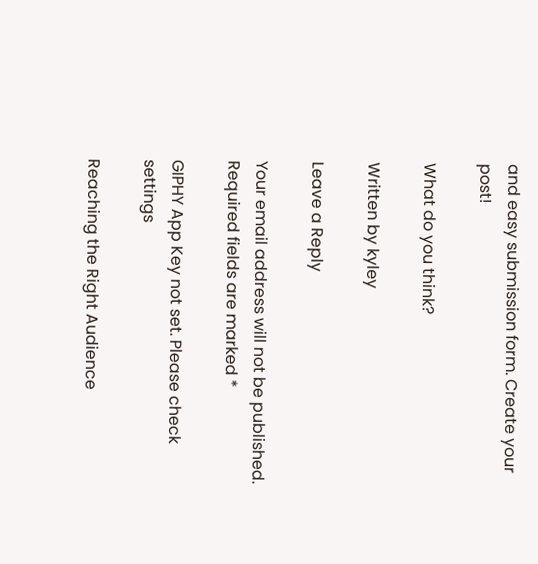and easy submission form. Create your post!

What do you think?

Written by kyley

Leave a Reply

Your email address will not be published. Required fields are marked *

GIPHY App Key not set. Please check settings

Reaching the Right Audience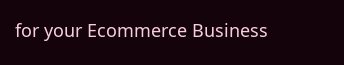for your Ecommerce Business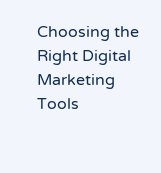Choosing the Right Digital Marketing Tools